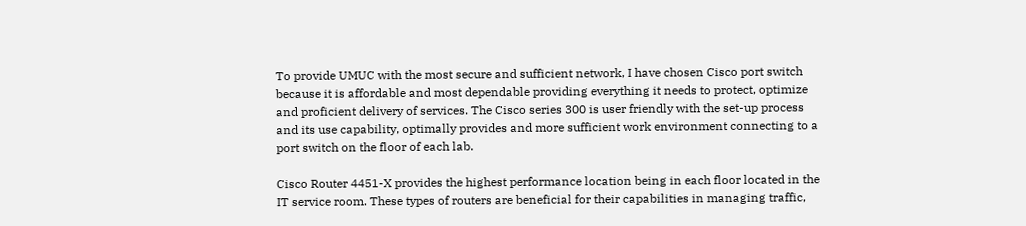To provide UMUC with the most secure and sufficient network, I have chosen Cisco port switch because it is affordable and most dependable providing everything it needs to protect, optimize and proficient delivery of services. The Cisco series 300 is user friendly with the set-up process and its use capability, optimally provides and more sufficient work environment connecting to a port switch on the floor of each lab.

Cisco Router 4451-X provides the highest performance location being in each floor located in the IT service room. These types of routers are beneficial for their capabilities in managing traffic,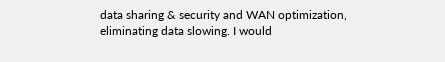data sharing & security and WAN optimization, eliminating data slowing. I would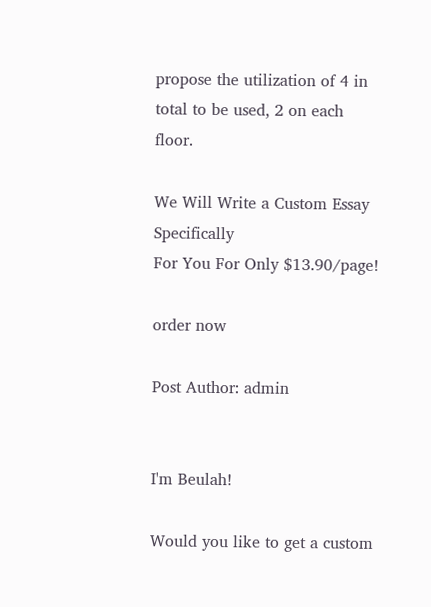propose the utilization of 4 in total to be used, 2 on each floor.

We Will Write a Custom Essay Specifically
For You For Only $13.90/page!

order now

Post Author: admin


I'm Beulah!

Would you like to get a custom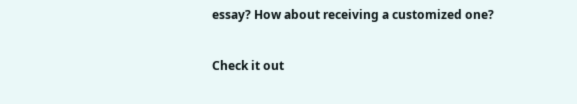essay? How about receiving a customized one?

Check it out